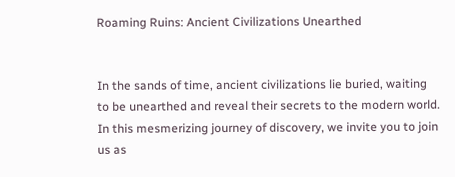Roaming Ruins: Ancient Civilizations Unearthed


In the sands of time, ancient civilizations lie buried, waiting to be unearthed and reveal their secrets to the modern world. In this mesmerizing journey of discovery, we invite you to join us as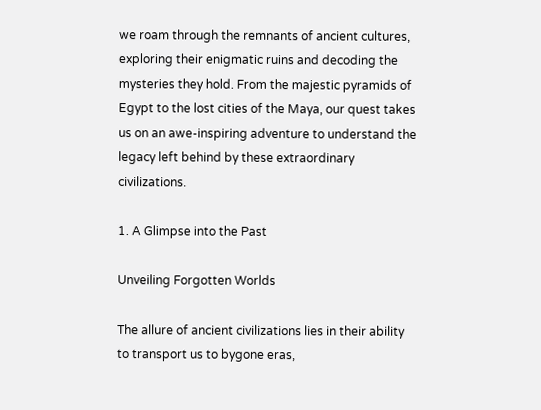we roam through the remnants of ancient cultures, exploring their enigmatic ruins and decoding the mysteries they hold. From the majestic pyramids of Egypt to the lost cities of the Maya, our quest takes us on an awe-inspiring adventure to understand the legacy left behind by these extraordinary civilizations.

1. A Glimpse into the Past

Unveiling Forgotten Worlds

The allure of ancient civilizations lies in their ability to transport us to bygone eras,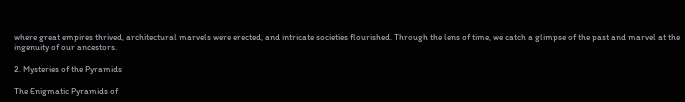where great empires thrived, architectural marvels were erected, and intricate societies flourished. Through the lens of time, we catch a glimpse of the past and marvel at the ingenuity of our ancestors.

2. Mysteries of the Pyramids

The Enigmatic Pyramids of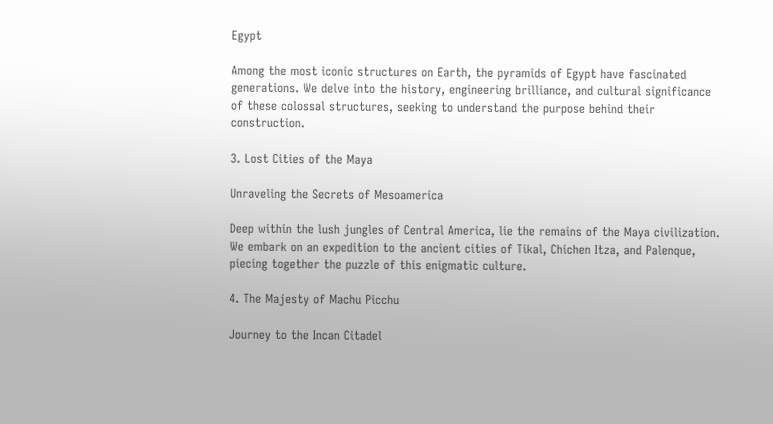Egypt

Among the most iconic structures on Earth, the pyramids of Egypt have fascinated generations. We delve into the history, engineering brilliance, and cultural significance of these colossal structures, seeking to understand the purpose behind their construction.

3. Lost Cities of the Maya

Unraveling the Secrets of Mesoamerica

Deep within the lush jungles of Central America, lie the remains of the Maya civilization. We embark on an expedition to the ancient cities of Tikal, Chichen Itza, and Palenque, piecing together the puzzle of this enigmatic culture.

4. The Majesty of Machu Picchu

Journey to the Incan Citadel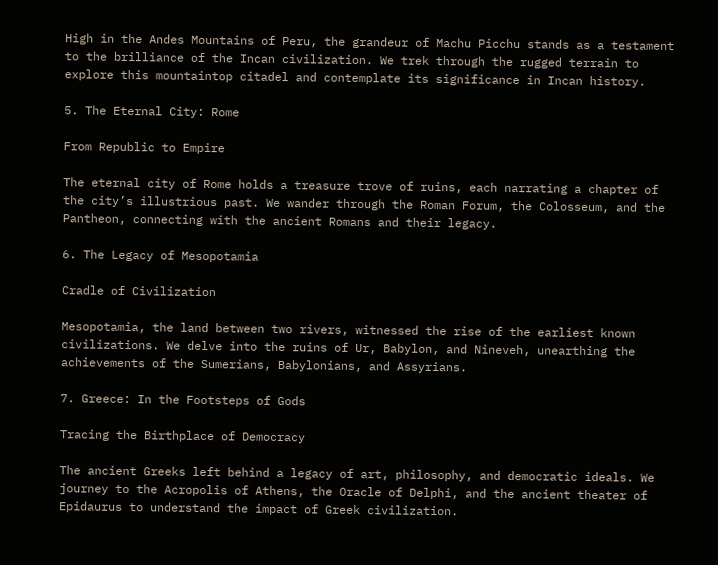High in the Andes Mountains of Peru, the grandeur of Machu Picchu stands as a testament to the brilliance of the Incan civilization. We trek through the rugged terrain to explore this mountaintop citadel and contemplate its significance in Incan history.

5. The Eternal City: Rome

From Republic to Empire

The eternal city of Rome holds a treasure trove of ruins, each narrating a chapter of the city’s illustrious past. We wander through the Roman Forum, the Colosseum, and the Pantheon, connecting with the ancient Romans and their legacy.

6. The Legacy of Mesopotamia

Cradle of Civilization

Mesopotamia, the land between two rivers, witnessed the rise of the earliest known civilizations. We delve into the ruins of Ur, Babylon, and Nineveh, unearthing the achievements of the Sumerians, Babylonians, and Assyrians.

7. Greece: In the Footsteps of Gods

Tracing the Birthplace of Democracy

The ancient Greeks left behind a legacy of art, philosophy, and democratic ideals. We journey to the Acropolis of Athens, the Oracle of Delphi, and the ancient theater of Epidaurus to understand the impact of Greek civilization.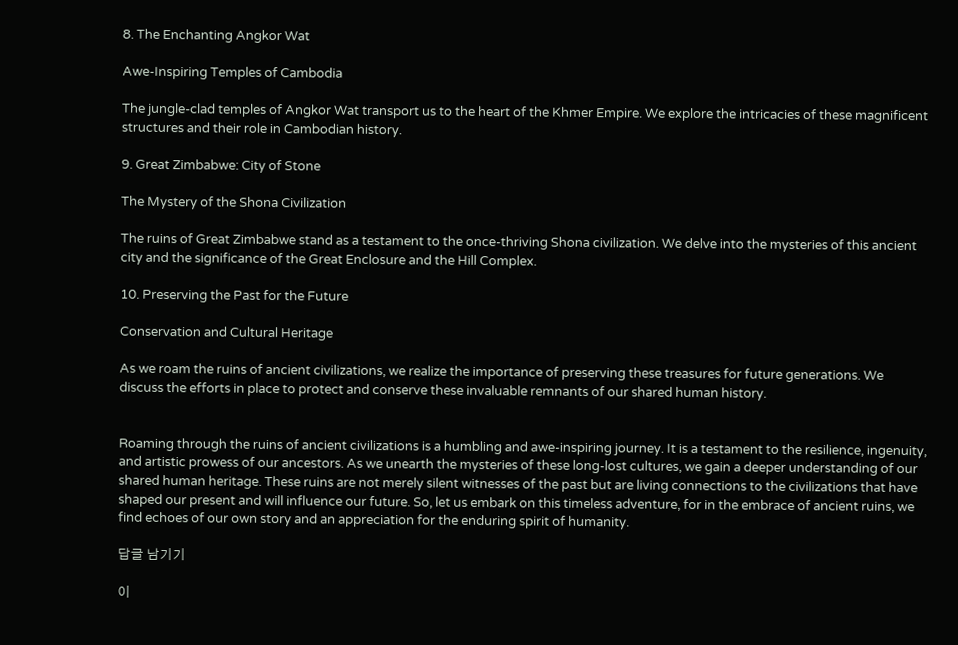8. The Enchanting Angkor Wat

Awe-Inspiring Temples of Cambodia

The jungle-clad temples of Angkor Wat transport us to the heart of the Khmer Empire. We explore the intricacies of these magnificent structures and their role in Cambodian history.

9. Great Zimbabwe: City of Stone

The Mystery of the Shona Civilization

The ruins of Great Zimbabwe stand as a testament to the once-thriving Shona civilization. We delve into the mysteries of this ancient city and the significance of the Great Enclosure and the Hill Complex.

10. Preserving the Past for the Future

Conservation and Cultural Heritage

As we roam the ruins of ancient civilizations, we realize the importance of preserving these treasures for future generations. We discuss the efforts in place to protect and conserve these invaluable remnants of our shared human history.


Roaming through the ruins of ancient civilizations is a humbling and awe-inspiring journey. It is a testament to the resilience, ingenuity, and artistic prowess of our ancestors. As we unearth the mysteries of these long-lost cultures, we gain a deeper understanding of our shared human heritage. These ruins are not merely silent witnesses of the past but are living connections to the civilizations that have shaped our present and will influence our future. So, let us embark on this timeless adventure, for in the embrace of ancient ruins, we find echoes of our own story and an appreciation for the enduring spirit of humanity.

답글 남기기

이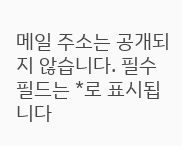메일 주소는 공개되지 않습니다. 필수 필드는 *로 표시됩니다